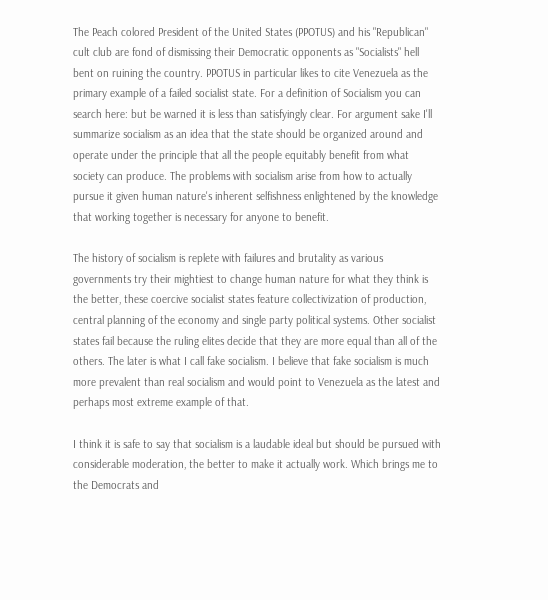The Peach colored President of the United States (PPOTUS) and his "Republican" cult club are fond of dismissing their Democratic opponents as "Socialists" hell bent on ruining the country. PPOTUS in particular likes to cite Venezuela as the primary example of a failed socialist state. For a definition of Socialism you can search here: but be warned it is less than satisfyingly clear. For argument sake I'll summarize socialism as an idea that the state should be organized around and operate under the principle that all the people equitably benefit from what society can produce. The problems with socialism arise from how to actually pursue it given human nature's inherent selfishness enlightened by the knowledge that working together is necessary for anyone to benefit.

The history of socialism is replete with failures and brutality as various governments try their mightiest to change human nature for what they think is the better, these coercive socialist states feature collectivization of production, central planning of the economy and single party political systems. Other socialist states fail because the ruling elites decide that they are more equal than all of the others. The later is what I call fake socialism. I believe that fake socialism is much more prevalent than real socialism and would point to Venezuela as the latest and perhaps most extreme example of that.

I think it is safe to say that socialism is a laudable ideal but should be pursued with considerable moderation, the better to make it actually work. Which brings me to the Democrats and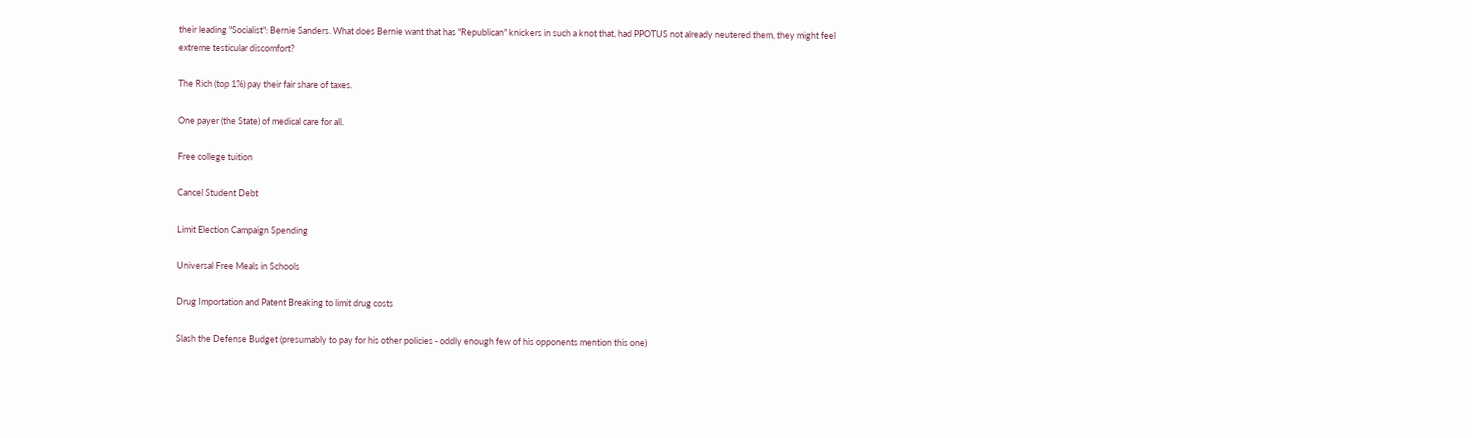their leading "Socialist": Bernie Sanders. What does Bernie want that has "Republican" knickers in such a knot that, had PPOTUS not already neutered them, they might feel extreme testicular discomfort?

The Rich (top 1%) pay their fair share of taxes.

One payer (the State) of medical care for all.

Free college tuition

Cancel Student Debt

Limit Election Campaign Spending

Universal Free Meals in Schools

Drug Importation and Patent Breaking to limit drug costs

Slash the Defense Budget (presumably to pay for his other policies - oddly enough few of his opponents mention this one)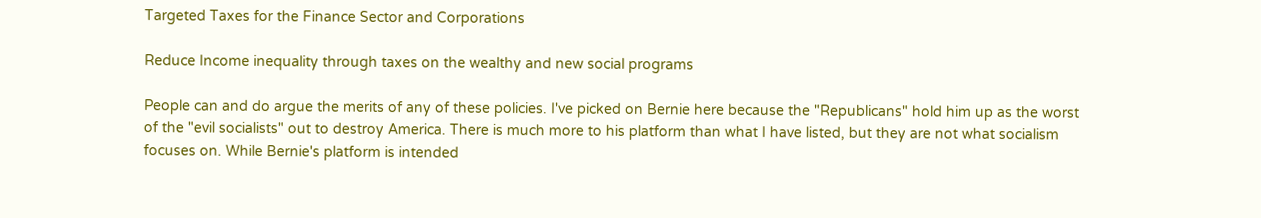Targeted Taxes for the Finance Sector and Corporations

Reduce Income inequality through taxes on the wealthy and new social programs

People can and do argue the merits of any of these policies. I've picked on Bernie here because the "Republicans" hold him up as the worst of the "evil socialists" out to destroy America. There is much more to his platform than what I have listed, but they are not what socialism focuses on. While Bernie's platform is intended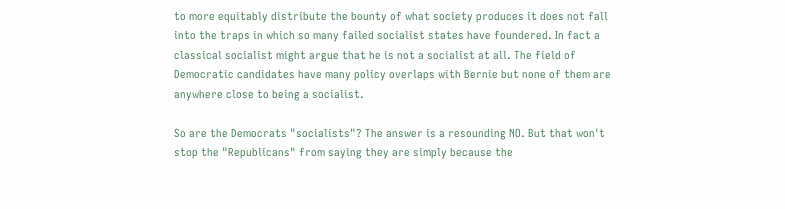to more equitably distribute the bounty of what society produces it does not fall into the traps in which so many failed socialist states have foundered. In fact a classical socialist might argue that he is not a socialist at all. The field of Democratic candidates have many policy overlaps with Bernie but none of them are anywhere close to being a socialist.

So are the Democrats "socialists"? The answer is a resounding NO. But that won't stop the "Republicans" from saying they are simply because the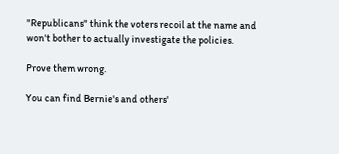"Republicans" think the voters recoil at the name and won't bother to actually investigate the policies.

Prove them wrong.

You can find Bernie's and others'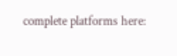complete platforms here: